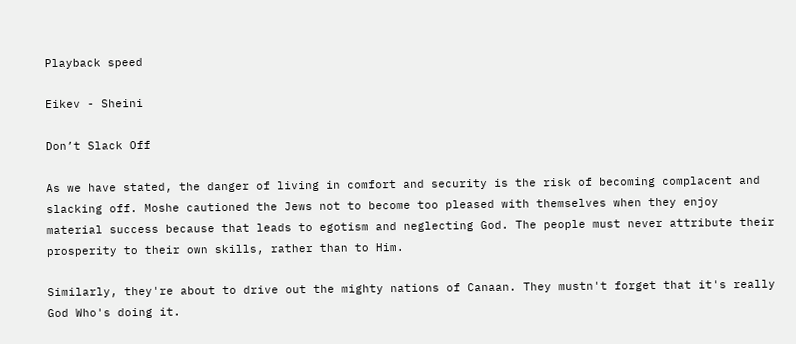Playback speed

Eikev - Sheini

Don’t Slack Off

As we have stated, the danger of living in comfort and security is the risk of becoming complacent and slacking off. Moshe cautioned the Jews not to become too pleased with themselves when they enjoy material success because that leads to egotism and neglecting God. The people must never attribute their prosperity to their own skills, rather than to Him.

Similarly, they're about to drive out the mighty nations of Canaan. They mustn't forget that it's really God Who's doing it.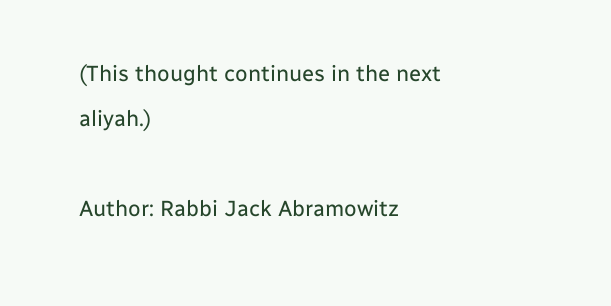(This thought continues in the next aliyah.)

Author: Rabbi Jack Abramowitz